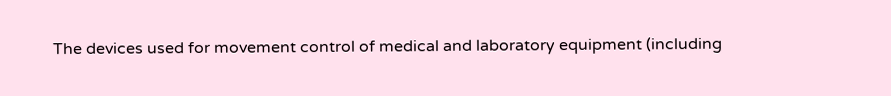The devices used for movement control of medical and laboratory equipment (including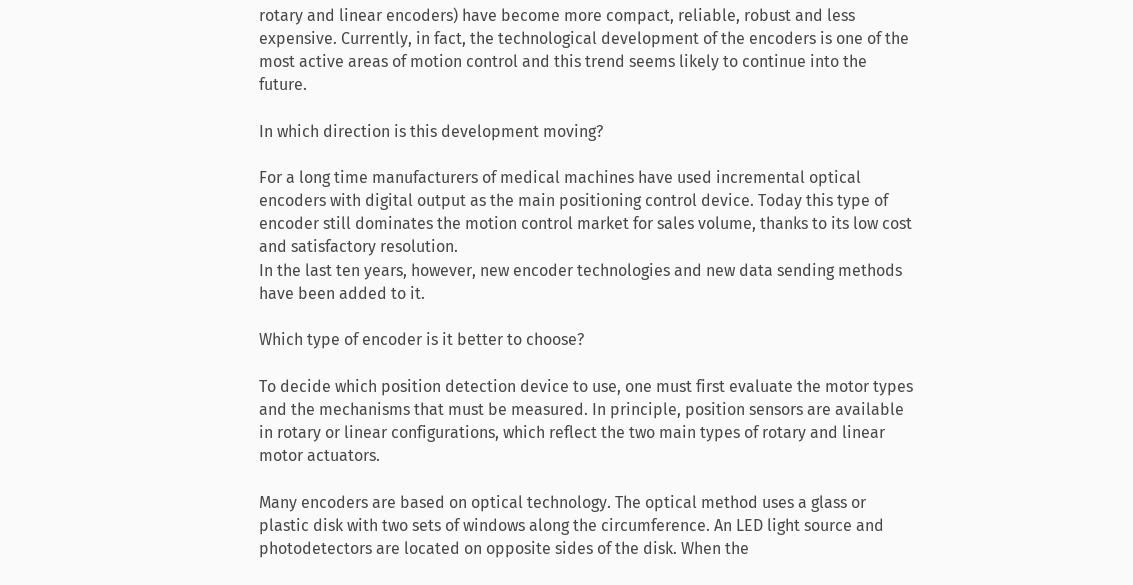rotary and linear encoders) have become more compact, reliable, robust and less expensive. Currently, in fact, the technological development of the encoders is one of the most active areas of motion control and this trend seems likely to continue into the future.

In which direction is this development moving?

For a long time manufacturers of medical machines have used incremental optical encoders with digital output as the main positioning control device. Today this type of encoder still dominates the motion control market for sales volume, thanks to its low cost and satisfactory resolution.
In the last ten years, however, new encoder technologies and new data sending methods have been added to it.

Which type of encoder is it better to choose?

To decide which position detection device to use, one must first evaluate the motor types and the mechanisms that must be measured. In principle, position sensors are available in rotary or linear configurations, which reflect the two main types of rotary and linear motor actuators.

Many encoders are based on optical technology. The optical method uses a glass or plastic disk with two sets of windows along the circumference. An LED light source and photodetectors are located on opposite sides of the disk. When the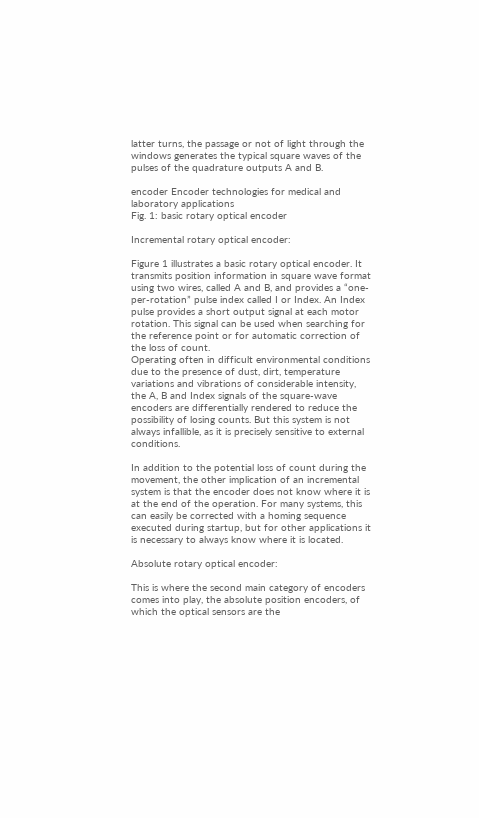latter turns, the passage or not of light through the windows generates the typical square waves of the pulses of the quadrature outputs A and B.

encoder Encoder technologies for medical and laboratory applications
Fig. 1: basic rotary optical encoder

Incremental rotary optical encoder:

Figure 1 illustrates a basic rotary optical encoder. It transmits position information in square wave format using two wires, called A and B, and provides a “one-per-rotation” pulse index called I or Index. An Index pulse provides a short output signal at each motor rotation. This signal can be used when searching for the reference point or for automatic correction of the loss of count.
Operating often in difficult environmental conditions due to the presence of dust, dirt, temperature variations and vibrations of considerable intensity, the A, B and Index signals of the square-wave encoders are differentially rendered to reduce the possibility of losing counts. But this system is not always infallible, as it is precisely sensitive to external conditions.

In addition to the potential loss of count during the movement, the other implication of an incremental system is that the encoder does not know where it is at the end of the operation. For many systems, this can easily be corrected with a homing sequence executed during startup, but for other applications it is necessary to always know where it is located.

Absolute rotary optical encoder:

This is where the second main category of encoders comes into play, the absolute position encoders, of which the optical sensors are the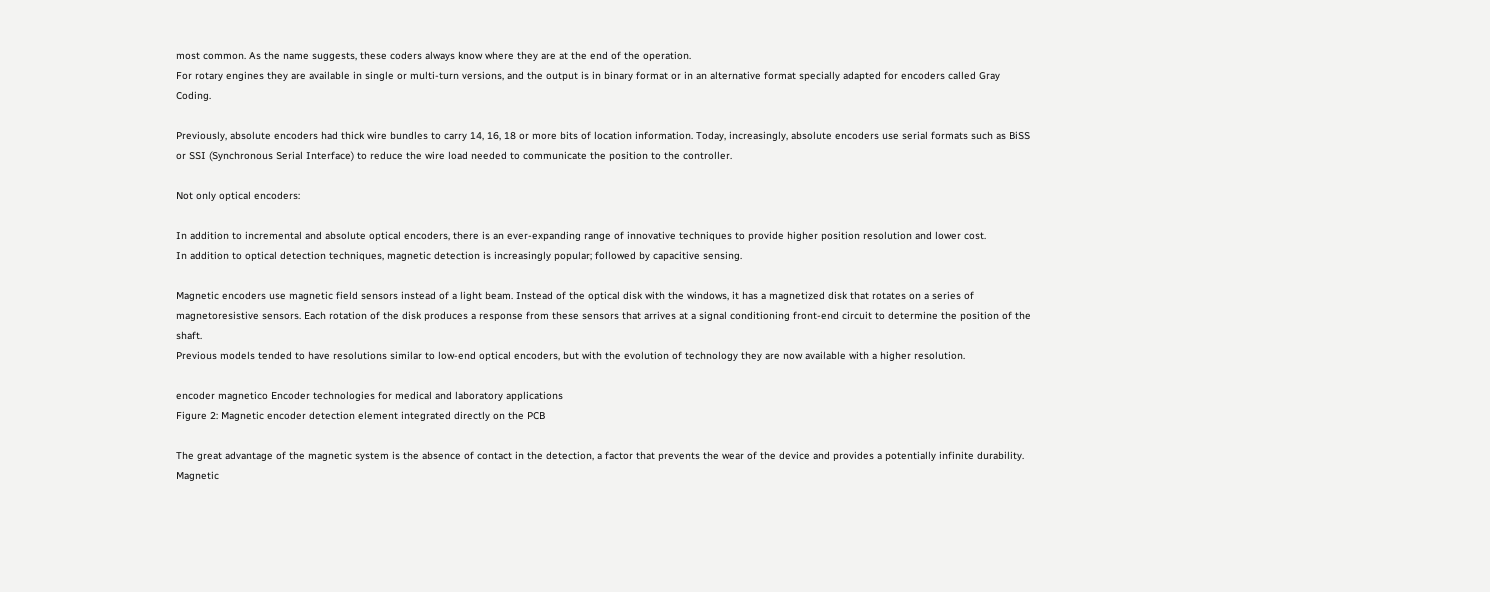most common. As the name suggests, these coders always know where they are at the end of the operation.
For rotary engines they are available in single or multi-turn versions, and the output is in binary format or in an alternative format specially adapted for encoders called Gray Coding.

Previously, absolute encoders had thick wire bundles to carry 14, 16, 18 or more bits of location information. Today, increasingly, absolute encoders use serial formats such as BiSS or SSI (Synchronous Serial Interface) to reduce the wire load needed to communicate the position to the controller.

Not only optical encoders:

In addition to incremental and absolute optical encoders, there is an ever-expanding range of innovative techniques to provide higher position resolution and lower cost.
In addition to optical detection techniques, magnetic detection is increasingly popular; followed by capacitive sensing.

Magnetic encoders use magnetic field sensors instead of a light beam. Instead of the optical disk with the windows, it has a magnetized disk that rotates on a series of magnetoresistive sensors. Each rotation of the disk produces a response from these sensors that arrives at a signal conditioning front-end circuit to determine the position of the shaft.
Previous models tended to have resolutions similar to low-end optical encoders, but with the evolution of technology they are now available with a higher resolution.

encoder magnetico Encoder technologies for medical and laboratory applications
Figure 2: Magnetic encoder detection element integrated directly on the PCB

The great advantage of the magnetic system is the absence of contact in the detection, a factor that prevents the wear of the device and provides a potentially infinite durability. Magnetic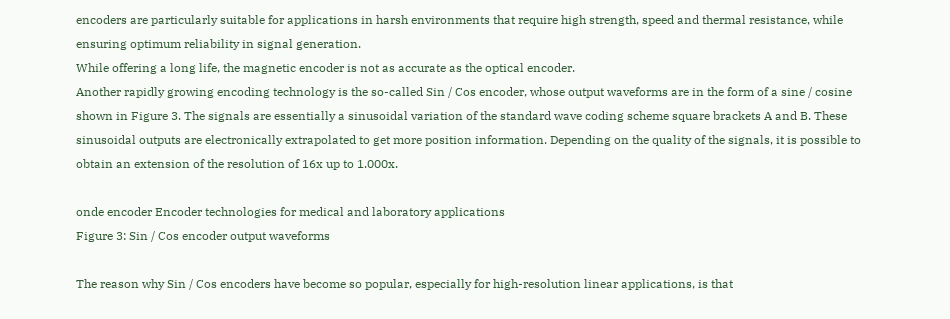encoders are particularly suitable for applications in harsh environments that require high strength, speed and thermal resistance, while ensuring optimum reliability in signal generation.
While offering a long life, the magnetic encoder is not as accurate as the optical encoder.
Another rapidly growing encoding technology is the so-called Sin / Cos encoder, whose output waveforms are in the form of a sine / cosine shown in Figure 3. The signals are essentially a sinusoidal variation of the standard wave coding scheme square brackets A and B. These sinusoidal outputs are electronically extrapolated to get more position information. Depending on the quality of the signals, it is possible to obtain an extension of the resolution of 16x up to 1.000x.

onde encoder Encoder technologies for medical and laboratory applications
Figure 3: Sin / Cos encoder output waveforms

The reason why Sin / Cos encoders have become so popular, especially for high-resolution linear applications, is that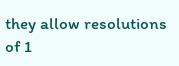they allow resolutions of 1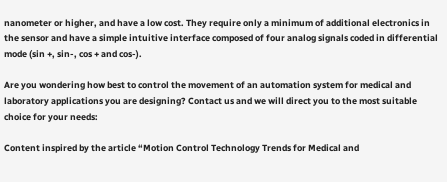nanometer or higher, and have a low cost. They require only a minimum of additional electronics in the sensor and have a simple intuitive interface composed of four analog signals coded in differential mode (sin +, sin-, cos + and cos-).

Are you wondering how best to control the movement of an automation system for medical and laboratory applications you are designing? Contact us and we will direct you to the most suitable choice for your needs:

Content inspired by the article “Motion Control Technology Trends for Medical and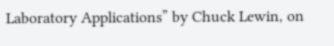Laboratory Applications” by Chuck Lewin, on